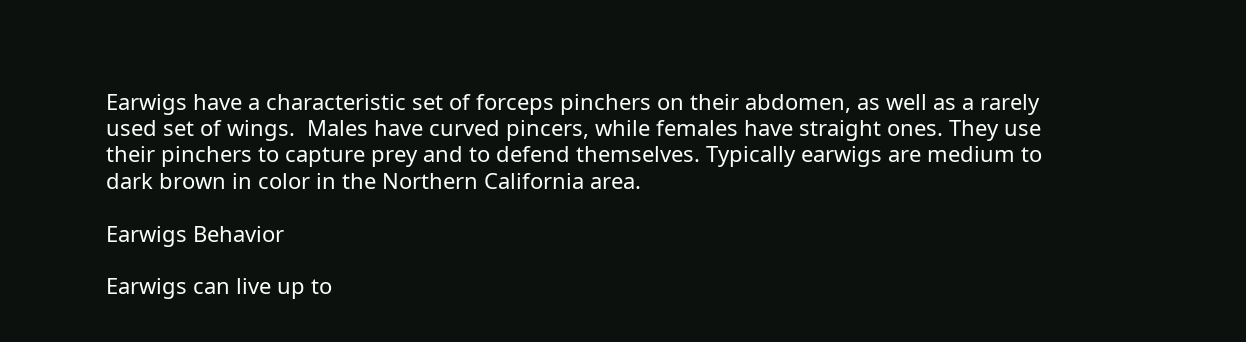Earwigs have a characteristic set of forceps pinchers on their abdomen, as well as a rarely used set of wings.  Males have curved pincers, while females have straight ones. They use their pinchers to capture prey and to defend themselves. Typically earwigs are medium to dark brown in color in the Northern California area.

Earwigs Behavior

Earwigs can live up to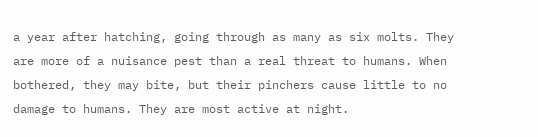a year after hatching, going through as many as six molts. They are more of a nuisance pest than a real threat to humans. When bothered, they may bite, but their pinchers cause little to no damage to humans. They are most active at night.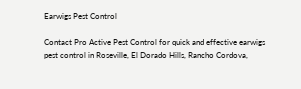Earwigs Pest Control

Contact Pro Active Pest Control for quick and effective earwigs pest control in Roseville, El Dorado Hills, Rancho Cordova,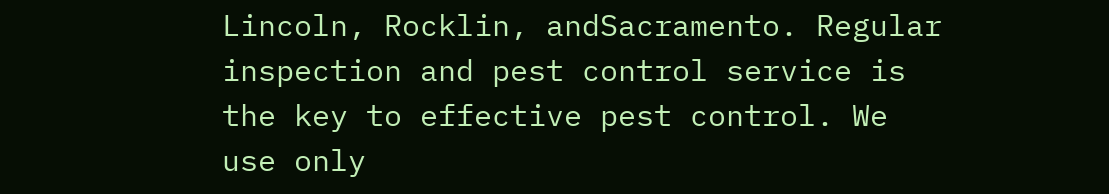Lincoln, Rocklin, andSacramento. Regular inspection and pest control service is the key to effective pest control. We use only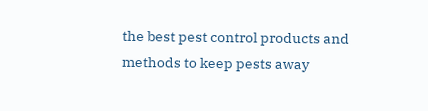the best pest control products and methods to keep pests away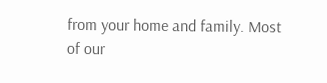from your home and family. Most of our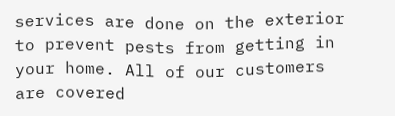services are done on the exterior to prevent pests from getting in your home. All of our customers are covered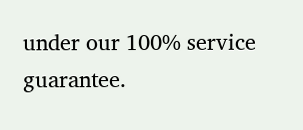under our 100% service guarantee.